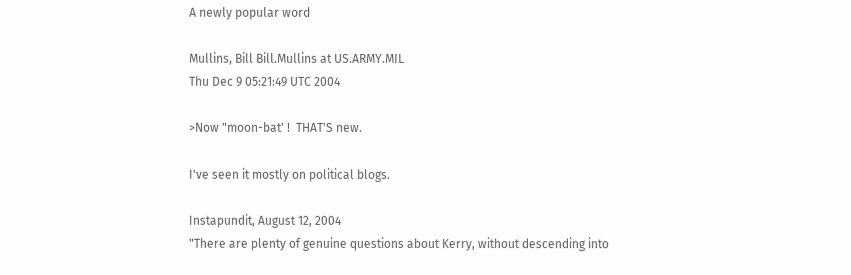A newly popular word

Mullins, Bill Bill.Mullins at US.ARMY.MIL
Thu Dec 9 05:21:49 UTC 2004

>Now "moon-bat' !  THAT'S new.

I've seen it mostly on political blogs.

Instapundit, August 12, 2004
"There are plenty of genuine questions about Kerry, without descending into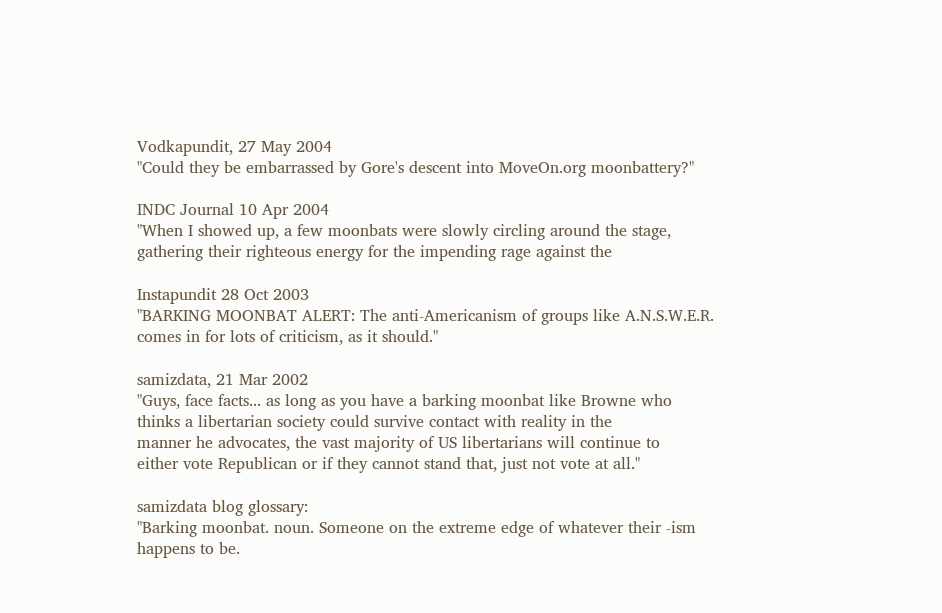Vodkapundit, 27 May 2004
"Could they be embarrassed by Gore's descent into MoveOn.org moonbattery?"

INDC Journal 10 Apr 2004
"When I showed up, a few moonbats were slowly circling around the stage,
gathering their righteous energy for the impending rage against the

Instapundit 28 Oct 2003
"BARKING MOONBAT ALERT: The anti-Americanism of groups like A.N.S.W.E.R.
comes in for lots of criticism, as it should."

samizdata, 21 Mar 2002
"Guys, face facts... as long as you have a barking moonbat like Browne who
thinks a libertarian society could survive contact with reality in the
manner he advocates, the vast majority of US libertarians will continue to
either vote Republican or if they cannot stand that, just not vote at all."

samizdata blog glossary:
"Barking moonbat. noun. Someone on the extreme edge of whatever their -ism
happens to be.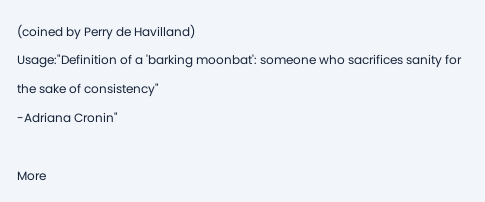(coined by Perry de Havilland)
Usage:"Definition of a 'barking moonbat': someone who sacrifices sanity for
the sake of consistency"
-Adriana Cronin"

More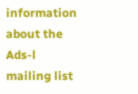information about the Ads-l mailing list